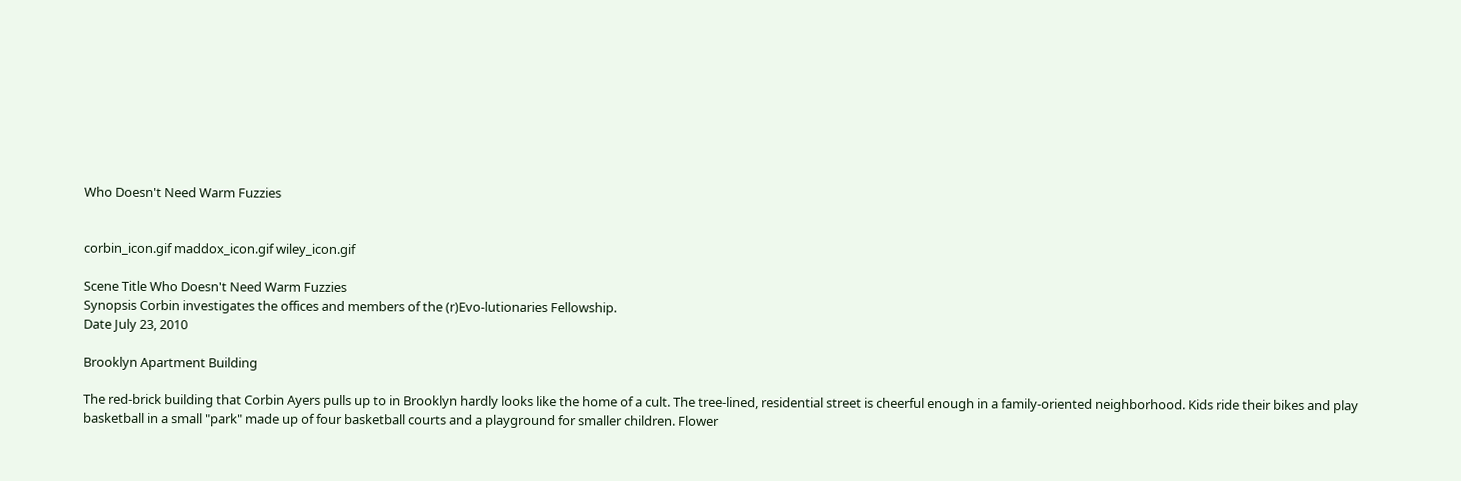Who Doesn't Need Warm Fuzzies


corbin_icon.gif maddox_icon.gif wiley_icon.gif

Scene Title Who Doesn't Need Warm Fuzzies
Synopsis Corbin investigates the offices and members of the (r)Evo-lutionaries Fellowship.
Date July 23, 2010

Brooklyn Apartment Building

The red-brick building that Corbin Ayers pulls up to in Brooklyn hardly looks like the home of a cult. The tree-lined, residential street is cheerful enough in a family-oriented neighborhood. Kids ride their bikes and play basketball in a small "park" made up of four basketball courts and a playground for smaller children. Flower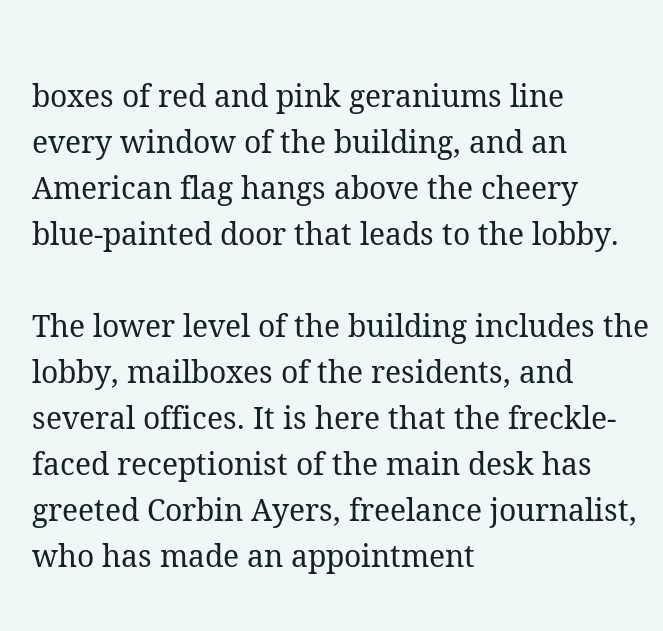boxes of red and pink geraniums line every window of the building, and an American flag hangs above the cheery blue-painted door that leads to the lobby.

The lower level of the building includes the lobby, mailboxes of the residents, and several offices. It is here that the freckle-faced receptionist of the main desk has greeted Corbin Ayers, freelance journalist, who has made an appointment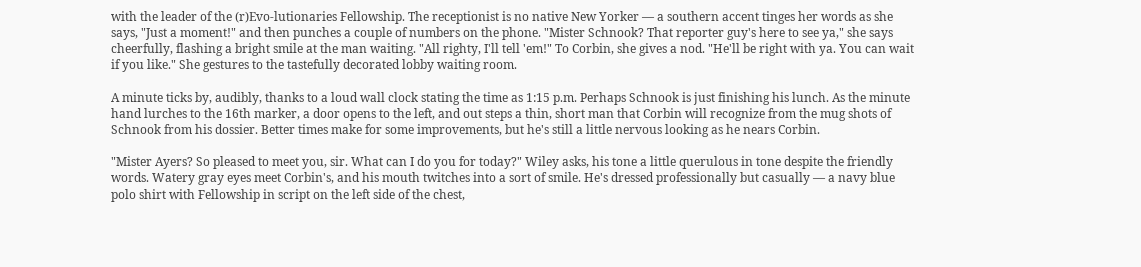with the leader of the (r)Evo-lutionaries Fellowship. The receptionist is no native New Yorker — a southern accent tinges her words as she says, "Just a moment!" and then punches a couple of numbers on the phone. "Mister Schnook? That reporter guy's here to see ya," she says cheerfully, flashing a bright smile at the man waiting. "All righty, I'll tell 'em!" To Corbin, she gives a nod. "He'll be right with ya. You can wait if you like." She gestures to the tastefully decorated lobby waiting room.

A minute ticks by, audibly, thanks to a loud wall clock stating the time as 1:15 p.m. Perhaps Schnook is just finishing his lunch. As the minute hand lurches to the 16th marker, a door opens to the left, and out steps a thin, short man that Corbin will recognize from the mug shots of Schnook from his dossier. Better times make for some improvements, but he's still a little nervous looking as he nears Corbin.

"Mister Ayers? So pleased to meet you, sir. What can I do you for today?" Wiley asks, his tone a little querulous in tone despite the friendly words. Watery gray eyes meet Corbin's, and his mouth twitches into a sort of smile. He's dressed professionally but casually — a navy blue polo shirt with Fellowship in script on the left side of the chest,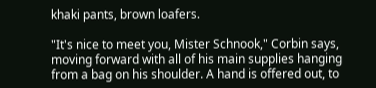khaki pants, brown loafers.

"It's nice to meet you, Mister Schnook," Corbin says, moving forward with all of his main supplies hanging from a bag on his shoulder. A hand is offered out, to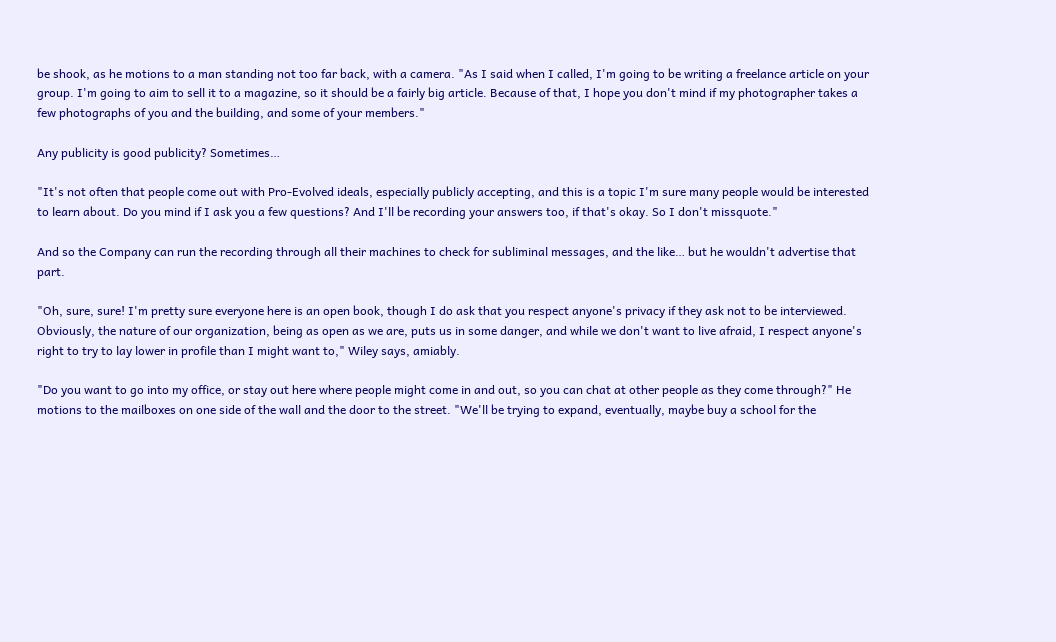be shook, as he motions to a man standing not too far back, with a camera. "As I said when I called, I'm going to be writing a freelance article on your group. I'm going to aim to sell it to a magazine, so it should be a fairly big article. Because of that, I hope you don't mind if my photographer takes a few photographs of you and the building, and some of your members."

Any publicity is good publicity? Sometimes…

"It's not often that people come out with Pro-Evolved ideals, especially publicly accepting, and this is a topic I'm sure many people would be interested to learn about. Do you mind if I ask you a few questions? And I'll be recording your answers too, if that's okay. So I don't missquote."

And so the Company can run the recording through all their machines to check for subliminal messages, and the like… but he wouldn't advertise that part.

"Oh, sure, sure! I'm pretty sure everyone here is an open book, though I do ask that you respect anyone's privacy if they ask not to be interviewed. Obviously, the nature of our organization, being as open as we are, puts us in some danger, and while we don't want to live afraid, I respect anyone's right to try to lay lower in profile than I might want to," Wiley says, amiably.

"Do you want to go into my office, or stay out here where people might come in and out, so you can chat at other people as they come through?" He motions to the mailboxes on one side of the wall and the door to the street. "We'll be trying to expand, eventually, maybe buy a school for the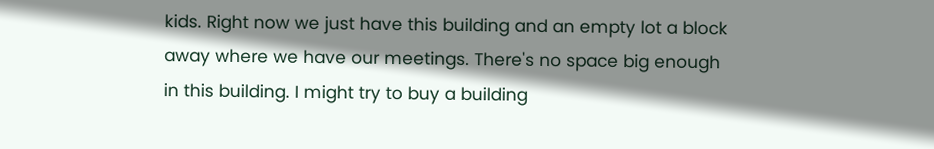kids. Right now we just have this building and an empty lot a block away where we have our meetings. There's no space big enough in this building. I might try to buy a building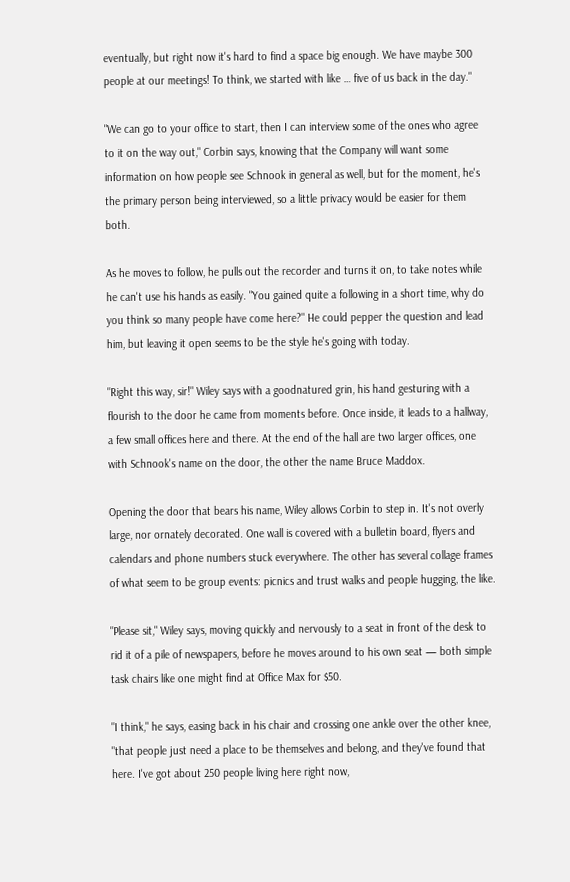eventually, but right now it's hard to find a space big enough. We have maybe 300 people at our meetings! To think, we started with like … five of us back in the day."

"We can go to your office to start, then I can interview some of the ones who agree to it on the way out," Corbin says, knowing that the Company will want some information on how people see Schnook in general as well, but for the moment, he's the primary person being interviewed, so a little privacy would be easier for them both.

As he moves to follow, he pulls out the recorder and turns it on, to take notes while he can't use his hands as easily. "You gained quite a following in a short time, why do you think so many people have come here?" He could pepper the question and lead him, but leaving it open seems to be the style he's going with today.

"Right this way, sir!" Wiley says with a goodnatured grin, his hand gesturing with a flourish to the door he came from moments before. Once inside, it leads to a hallway, a few small offices here and there. At the end of the hall are two larger offices, one with Schnook's name on the door, the other the name Bruce Maddox.

Opening the door that bears his name, Wiley allows Corbin to step in. It's not overly large, nor ornately decorated. One wall is covered with a bulletin board, flyers and calendars and phone numbers stuck everywhere. The other has several collage frames of what seem to be group events: picnics and trust walks and people hugging, the like.

"Please sit," Wiley says, moving quickly and nervously to a seat in front of the desk to rid it of a pile of newspapers, before he moves around to his own seat — both simple task chairs like one might find at Office Max for $50.

"I think," he says, easing back in his chair and crossing one ankle over the other knee, "that people just need a place to be themselves and belong, and they've found that here. I've got about 250 people living here right now,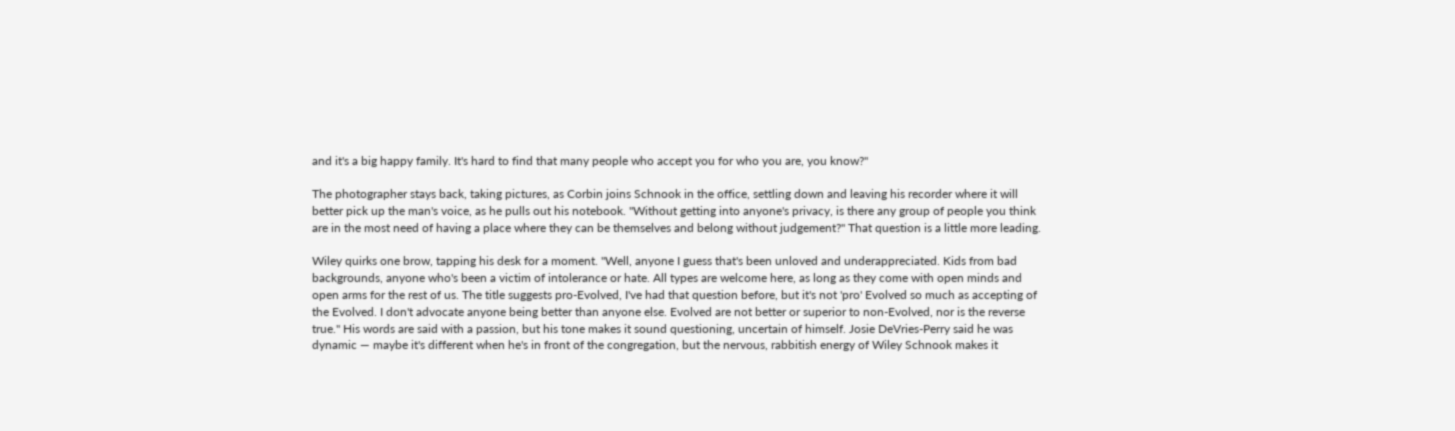and it's a big happy family. It's hard to find that many people who accept you for who you are, you know?"

The photographer stays back, taking pictures, as Corbin joins Schnook in the office, settling down and leaving his recorder where it will better pick up the man's voice, as he pulls out his notebook. "Without getting into anyone's privacy, is there any group of people you think are in the most need of having a place where they can be themselves and belong without judgement?" That question is a little more leading.

Wiley quirks one brow, tapping his desk for a moment. "Well, anyone I guess that's been unloved and underappreciated. Kids from bad backgrounds, anyone who's been a victim of intolerance or hate. All types are welcome here, as long as they come with open minds and open arms for the rest of us. The title suggests pro-Evolved, I've had that question before, but it's not 'pro' Evolved so much as accepting of the Evolved. I don't advocate anyone being better than anyone else. Evolved are not better or superior to non-Evolved, nor is the reverse true." His words are said with a passion, but his tone makes it sound questioning, uncertain of himself. Josie DeVries-Perry said he was dynamic — maybe it's different when he's in front of the congregation, but the nervous, rabbitish energy of Wiley Schnook makes it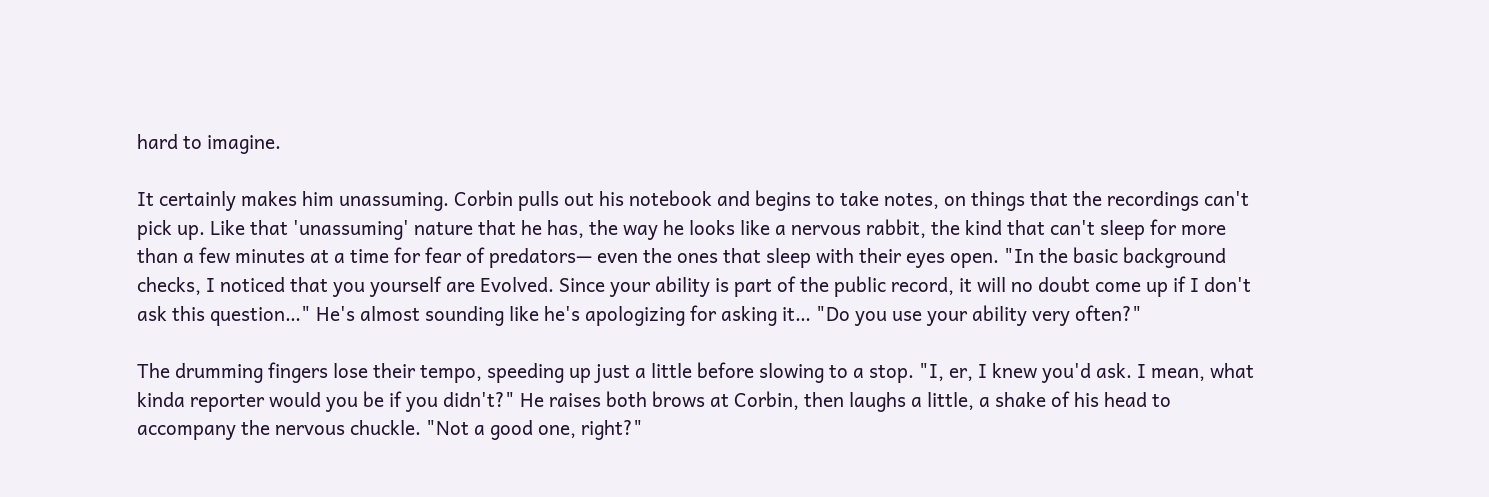hard to imagine.

It certainly makes him unassuming. Corbin pulls out his notebook and begins to take notes, on things that the recordings can't pick up. Like that 'unassuming' nature that he has, the way he looks like a nervous rabbit, the kind that can't sleep for more than a few minutes at a time for fear of predators— even the ones that sleep with their eyes open. "In the basic background checks, I noticed that you yourself are Evolved. Since your ability is part of the public record, it will no doubt come up if I don't ask this question…" He's almost sounding like he's apologizing for asking it… "Do you use your ability very often?"

The drumming fingers lose their tempo, speeding up just a little before slowing to a stop. "I, er, I knew you'd ask. I mean, what kinda reporter would you be if you didn't?" He raises both brows at Corbin, then laughs a little, a shake of his head to accompany the nervous chuckle. "Not a good one, right?"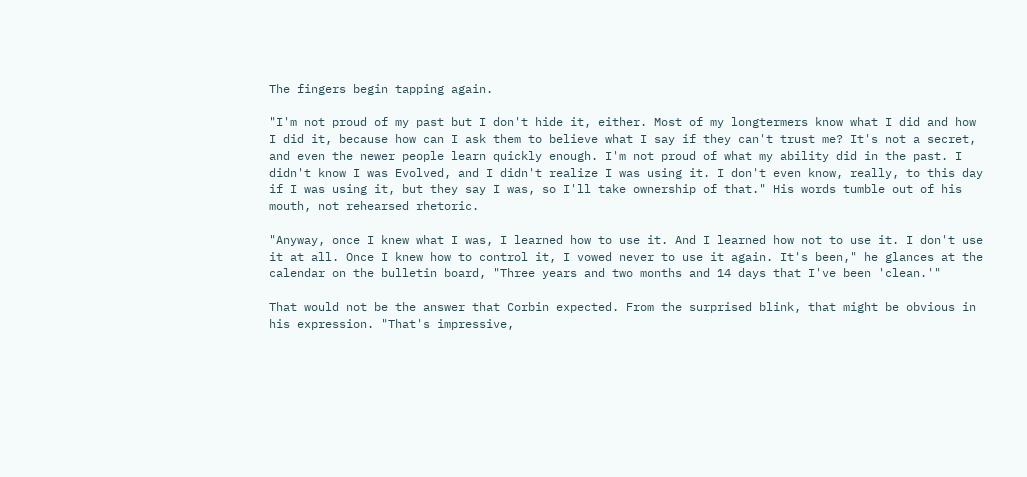The fingers begin tapping again.

"I'm not proud of my past but I don't hide it, either. Most of my longtermers know what I did and how I did it, because how can I ask them to believe what I say if they can't trust me? It's not a secret, and even the newer people learn quickly enough. I'm not proud of what my ability did in the past. I didn't know I was Evolved, and I didn't realize I was using it. I don't even know, really, to this day if I was using it, but they say I was, so I'll take ownership of that." His words tumble out of his mouth, not rehearsed rhetoric.

"Anyway, once I knew what I was, I learned how to use it. And I learned how not to use it. I don't use it at all. Once I knew how to control it, I vowed never to use it again. It's been," he glances at the calendar on the bulletin board, "Three years and two months and 14 days that I've been 'clean.'"

That would not be the answer that Corbin expected. From the surprised blink, that might be obvious in his expression. "That's impressive,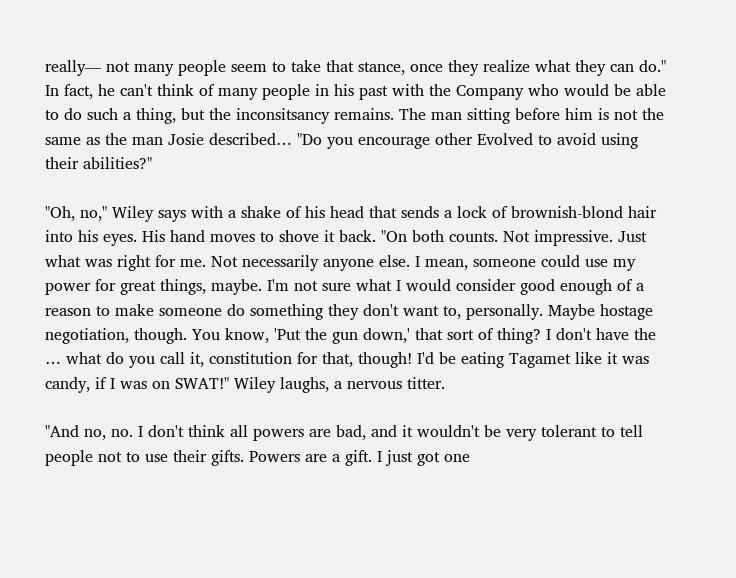really— not many people seem to take that stance, once they realize what they can do." In fact, he can't think of many people in his past with the Company who would be able to do such a thing, but the inconsitsancy remains. The man sitting before him is not the same as the man Josie described… "Do you encourage other Evolved to avoid using their abilities?"

"Oh, no," Wiley says with a shake of his head that sends a lock of brownish-blond hair into his eyes. His hand moves to shove it back. "On both counts. Not impressive. Just what was right for me. Not necessarily anyone else. I mean, someone could use my power for great things, maybe. I'm not sure what I would consider good enough of a reason to make someone do something they don't want to, personally. Maybe hostage negotiation, though. You know, 'Put the gun down,' that sort of thing? I don't have the … what do you call it, constitution for that, though! I'd be eating Tagamet like it was candy, if I was on SWAT!" Wiley laughs, a nervous titter.

"And no, no. I don't think all powers are bad, and it wouldn't be very tolerant to tell people not to use their gifts. Powers are a gift. I just got one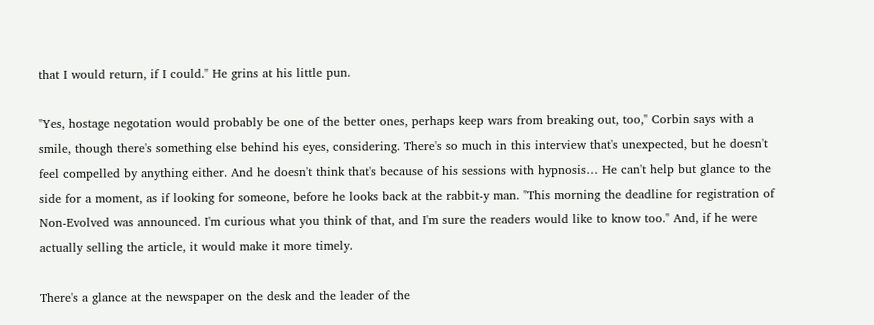that I would return, if I could." He grins at his little pun.

"Yes, hostage negotation would probably be one of the better ones, perhaps keep wars from breaking out, too," Corbin says with a smile, though there's something else behind his eyes, considering. There's so much in this interview that's unexpected, but he doesn't feel compelled by anything either. And he doesn't think that's because of his sessions with hypnosis… He can't help but glance to the side for a moment, as if looking for someone, before he looks back at the rabbit-y man. "This morning the deadline for registration of Non-Evolved was announced. I'm curious what you think of that, and I'm sure the readers would like to know too." And, if he were actually selling the article, it would make it more timely.

There's a glance at the newspaper on the desk and the leader of the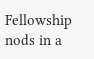Fellowship nods in a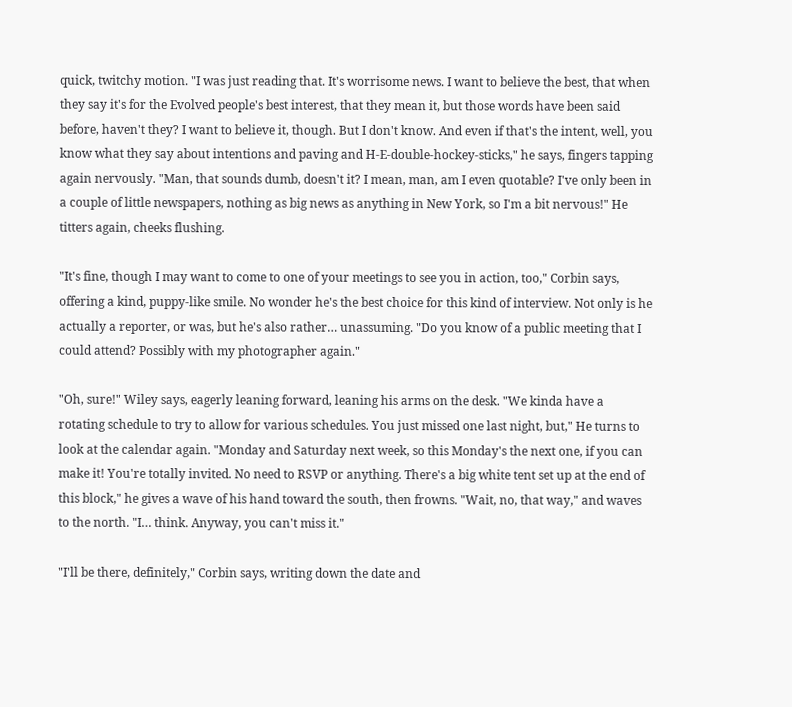quick, twitchy motion. "I was just reading that. It's worrisome news. I want to believe the best, that when they say it's for the Evolved people's best interest, that they mean it, but those words have been said before, haven't they? I want to believe it, though. But I don't know. And even if that's the intent, well, you know what they say about intentions and paving and H-E-double-hockey-sticks," he says, fingers tapping again nervously. "Man, that sounds dumb, doesn't it? I mean, man, am I even quotable? I've only been in a couple of little newspapers, nothing as big news as anything in New York, so I'm a bit nervous!" He titters again, cheeks flushing.

"It's fine, though I may want to come to one of your meetings to see you in action, too," Corbin says, offering a kind, puppy-like smile. No wonder he's the best choice for this kind of interview. Not only is he actually a reporter, or was, but he's also rather… unassuming. "Do you know of a public meeting that I could attend? Possibly with my photographer again."

"Oh, sure!" Wiley says, eagerly leaning forward, leaning his arms on the desk. "We kinda have a rotating schedule to try to allow for various schedules. You just missed one last night, but," He turns to look at the calendar again. "Monday and Saturday next week, so this Monday's the next one, if you can make it! You're totally invited. No need to RSVP or anything. There's a big white tent set up at the end of this block," he gives a wave of his hand toward the south, then frowns. "Wait, no, that way," and waves to the north. "I… think. Anyway, you can't miss it."

"I'll be there, definitely," Corbin says, writing down the date and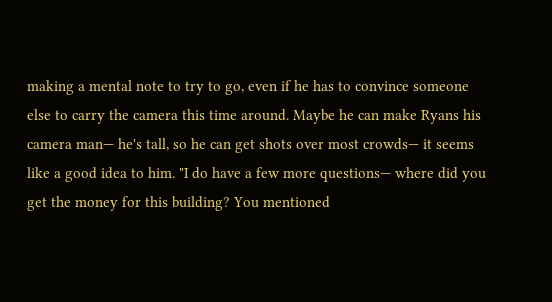making a mental note to try to go, even if he has to convince someone else to carry the camera this time around. Maybe he can make Ryans his camera man— he's tall, so he can get shots over most crowds— it seems like a good idea to him. "I do have a few more questions— where did you get the money for this building? You mentioned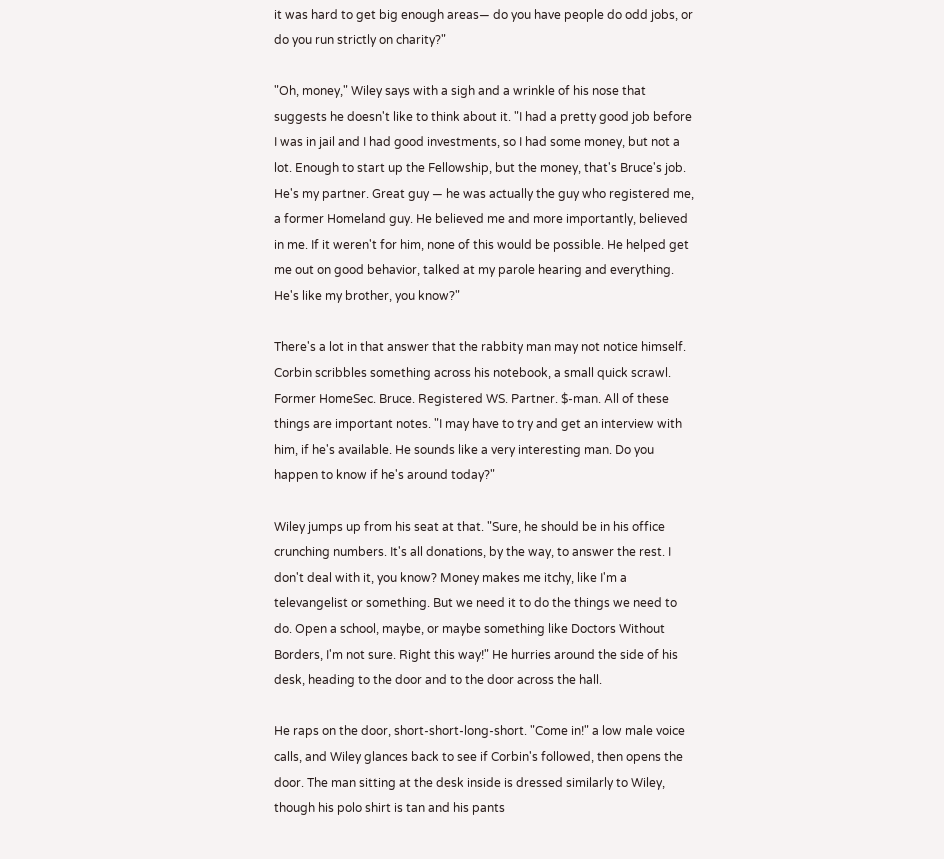it was hard to get big enough areas— do you have people do odd jobs, or do you run strictly on charity?"

"Oh, money," Wiley says with a sigh and a wrinkle of his nose that suggests he doesn't like to think about it. "I had a pretty good job before I was in jail and I had good investments, so I had some money, but not a lot. Enough to start up the Fellowship, but the money, that's Bruce's job. He's my partner. Great guy — he was actually the guy who registered me, a former Homeland guy. He believed me and more importantly, believed in me. If it weren't for him, none of this would be possible. He helped get me out on good behavior, talked at my parole hearing and everything. He's like my brother, you know?"

There's a lot in that answer that the rabbity man may not notice himself. Corbin scribbles something across his notebook, a small quick scrawl. Former HomeSec. Bruce. Registered WS. Partner. $-man. All of these things are important notes. "I may have to try and get an interview with him, if he's available. He sounds like a very interesting man. Do you happen to know if he's around today?"

Wiley jumps up from his seat at that. "Sure, he should be in his office crunching numbers. It's all donations, by the way, to answer the rest. I don't deal with it, you know? Money makes me itchy, like I'm a televangelist or something. But we need it to do the things we need to do. Open a school, maybe, or maybe something like Doctors Without Borders, I'm not sure. Right this way!" He hurries around the side of his desk, heading to the door and to the door across the hall.

He raps on the door, short-short-long-short. "Come in!" a low male voice calls, and Wiley glances back to see if Corbin's followed, then opens the door. The man sitting at the desk inside is dressed similarly to Wiley, though his polo shirt is tan and his pants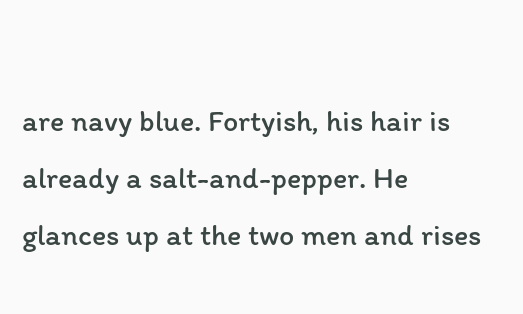are navy blue. Fortyish, his hair is already a salt-and-pepper. He glances up at the two men and rises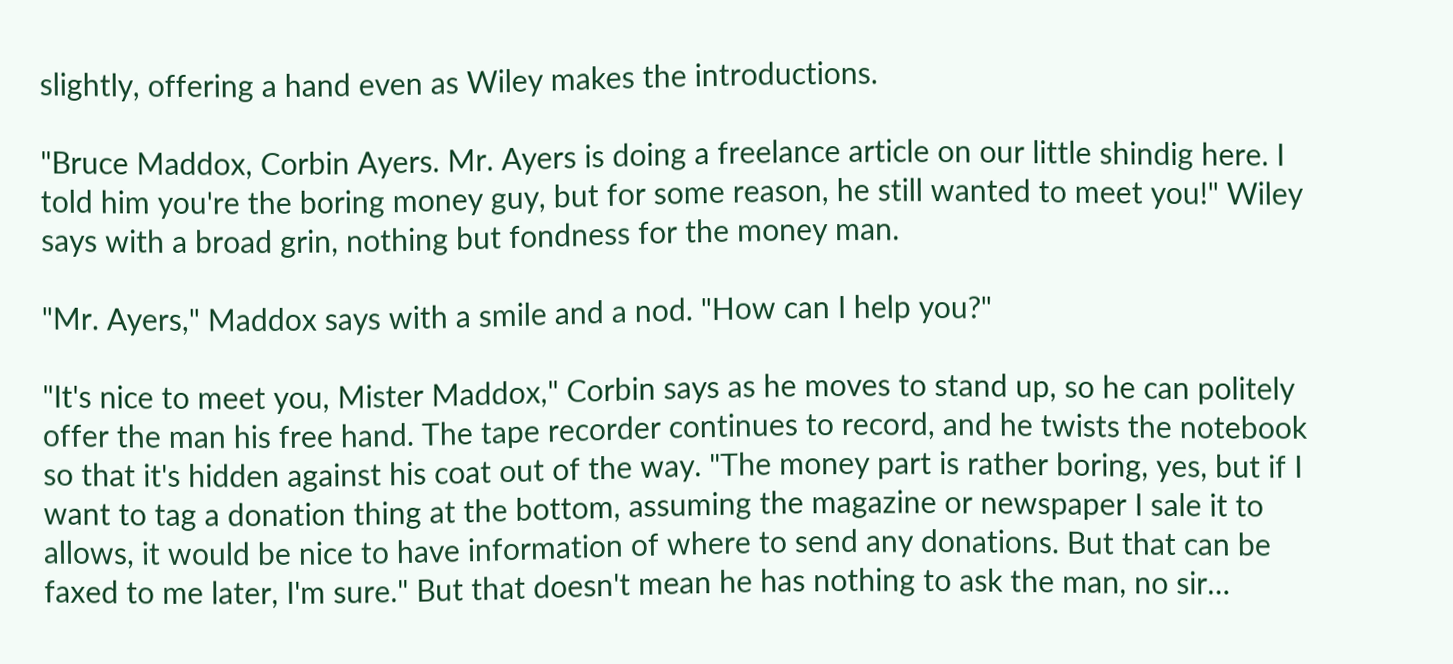slightly, offering a hand even as Wiley makes the introductions.

"Bruce Maddox, Corbin Ayers. Mr. Ayers is doing a freelance article on our little shindig here. I told him you're the boring money guy, but for some reason, he still wanted to meet you!" Wiley says with a broad grin, nothing but fondness for the money man.

"Mr. Ayers," Maddox says with a smile and a nod. "How can I help you?"

"It's nice to meet you, Mister Maddox," Corbin says as he moves to stand up, so he can politely offer the man his free hand. The tape recorder continues to record, and he twists the notebook so that it's hidden against his coat out of the way. "The money part is rather boring, yes, but if I want to tag a donation thing at the bottom, assuming the magazine or newspaper I sale it to allows, it would be nice to have information of where to send any donations. But that can be faxed to me later, I'm sure." But that doesn't mean he has nothing to ask the man, no sir…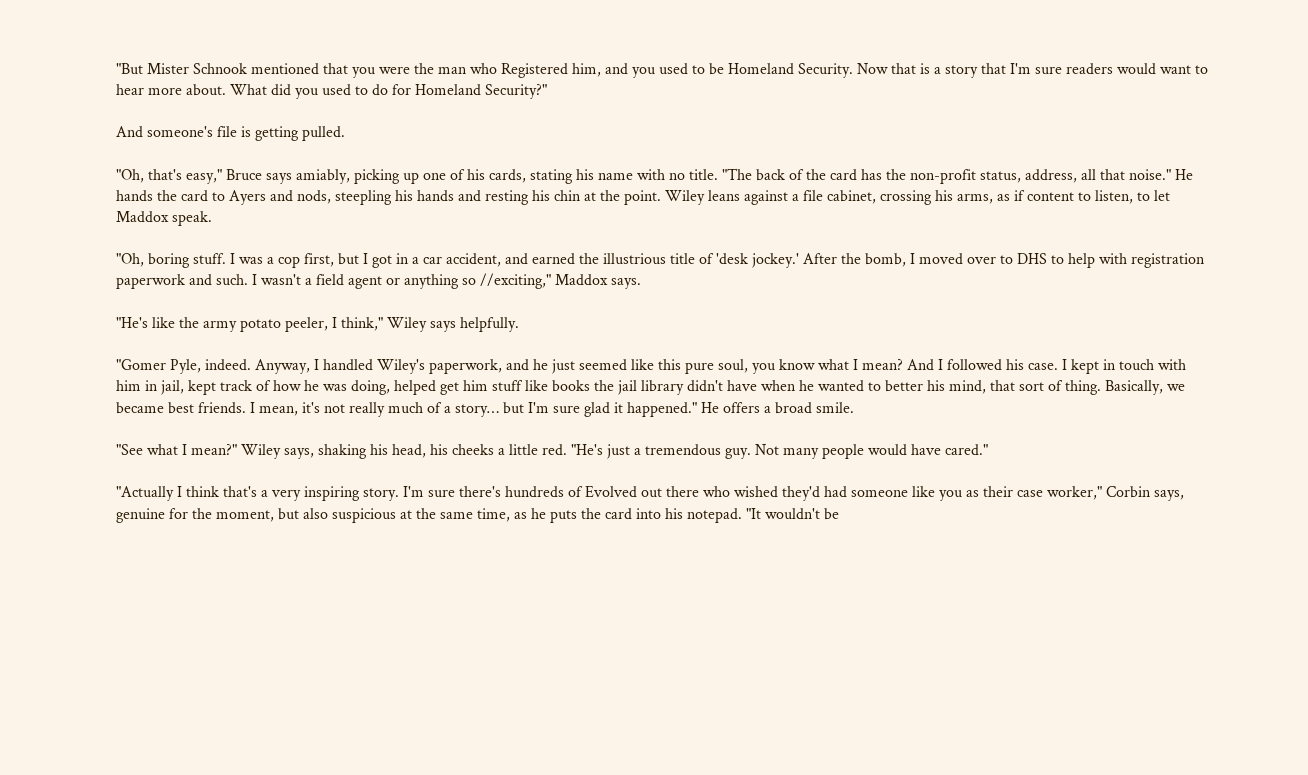"But Mister Schnook mentioned that you were the man who Registered him, and you used to be Homeland Security. Now that is a story that I'm sure readers would want to hear more about. What did you used to do for Homeland Security?"

And someone's file is getting pulled.

"Oh, that's easy," Bruce says amiably, picking up one of his cards, stating his name with no title. "The back of the card has the non-profit status, address, all that noise." He hands the card to Ayers and nods, steepling his hands and resting his chin at the point. Wiley leans against a file cabinet, crossing his arms, as if content to listen, to let Maddox speak.

"Oh, boring stuff. I was a cop first, but I got in a car accident, and earned the illustrious title of 'desk jockey.' After the bomb, I moved over to DHS to help with registration paperwork and such. I wasn't a field agent or anything so //exciting," Maddox says.

"He's like the army potato peeler, I think," Wiley says helpfully.

"Gomer Pyle, indeed. Anyway, I handled Wiley's paperwork, and he just seemed like this pure soul, you know what I mean? And I followed his case. I kept in touch with him in jail, kept track of how he was doing, helped get him stuff like books the jail library didn't have when he wanted to better his mind, that sort of thing. Basically, we became best friends. I mean, it's not really much of a story… but I'm sure glad it happened." He offers a broad smile.

"See what I mean?" Wiley says, shaking his head, his cheeks a little red. "He's just a tremendous guy. Not many people would have cared."

"Actually I think that's a very inspiring story. I'm sure there's hundreds of Evolved out there who wished they'd had someone like you as their case worker," Corbin says, genuine for the moment, but also suspicious at the same time, as he puts the card into his notepad. "It wouldn't be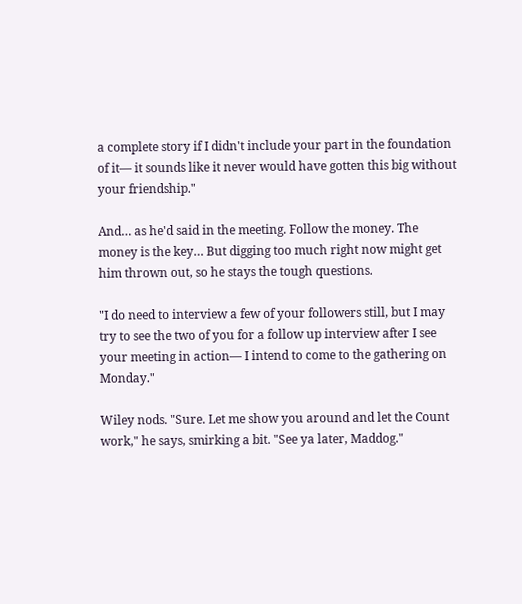a complete story if I didn't include your part in the foundation of it— it sounds like it never would have gotten this big without your friendship."

And… as he'd said in the meeting. Follow the money. The money is the key… But digging too much right now might get him thrown out, so he stays the tough questions.

"I do need to interview a few of your followers still, but I may try to see the two of you for a follow up interview after I see your meeting in action— I intend to come to the gathering on Monday."

Wiley nods. "Sure. Let me show you around and let the Count work," he says, smirking a bit. "See ya later, Maddog."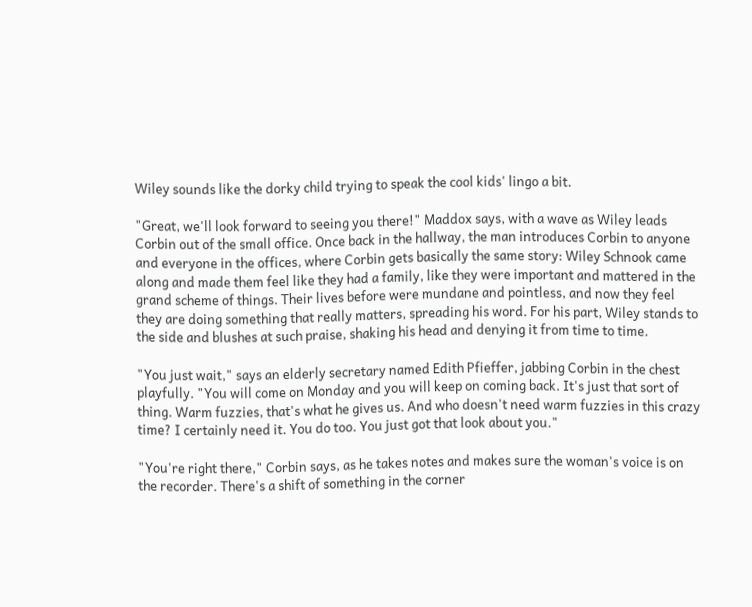Wiley sounds like the dorky child trying to speak the cool kids' lingo a bit.

"Great, we'll look forward to seeing you there!" Maddox says, with a wave as Wiley leads Corbin out of the small office. Once back in the hallway, the man introduces Corbin to anyone and everyone in the offices, where Corbin gets basically the same story: Wiley Schnook came along and made them feel like they had a family, like they were important and mattered in the grand scheme of things. Their lives before were mundane and pointless, and now they feel they are doing something that really matters, spreading his word. For his part, Wiley stands to the side and blushes at such praise, shaking his head and denying it from time to time.

"You just wait," says an elderly secretary named Edith Pfieffer, jabbing Corbin in the chest playfully. "You will come on Monday and you will keep on coming back. It's just that sort of thing. Warm fuzzies, that's what he gives us. And who doesn't need warm fuzzies in this crazy time? I certainly need it. You do too. You just got that look about you."

"You're right there," Corbin says, as he takes notes and makes sure the woman's voice is on the recorder. There's a shift of something in the corner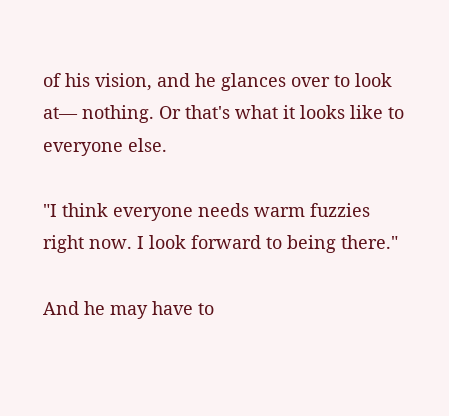of his vision, and he glances over to look at— nothing. Or that's what it looks like to everyone else.

"I think everyone needs warm fuzzies right now. I look forward to being there."

And he may have to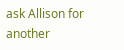ask Allison for another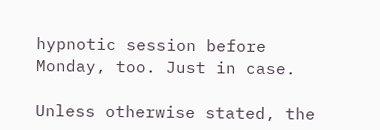hypnotic session before Monday, too. Just in case.

Unless otherwise stated, the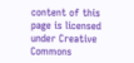content of this page is licensed under Creative Commons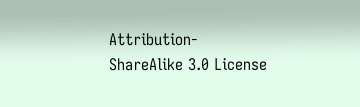Attribution-ShareAlike 3.0 License